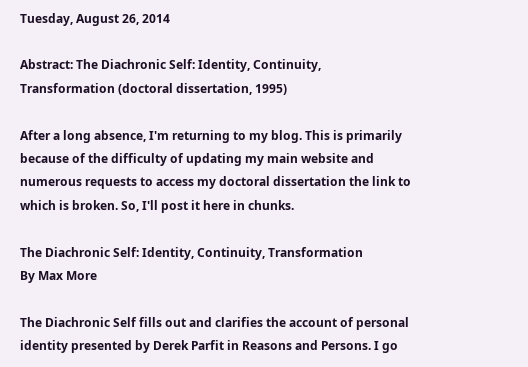Tuesday, August 26, 2014

Abstract: The Diachronic Self: Identity, Continuity, Transformation (doctoral dissertation, 1995)

After a long absence, I'm returning to my blog. This is primarily because of the difficulty of updating my main website and numerous requests to access my doctoral dissertation the link to which is broken. So, I'll post it here in chunks.

The Diachronic Self: Identity, Continuity, Transformation
By Max More

The Diachronic Self fills out and clarifies the account of personal identity presented by Derek Parfit in Reasons and Persons. I go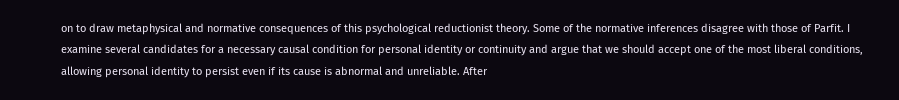on to draw metaphysical and normative consequences of this psychological reductionist theory. Some of the normative inferences disagree with those of Parfit. I examine several candidates for a necessary causal condition for personal identity or continuity and argue that we should accept one of the most liberal conditions, allowing personal identity to persist even if its cause is abnormal and unreliable. After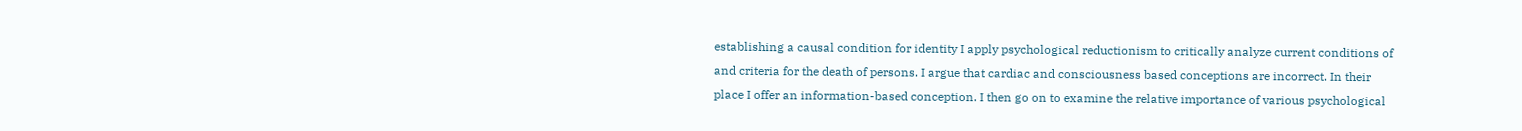establishing a causal condition for identity I apply psychological reductionism to critically analyze current conditions of and criteria for the death of persons. I argue that cardiac and consciousness based conceptions are incorrect. In their place I offer an information-based conception. I then go on to examine the relative importance of various psychological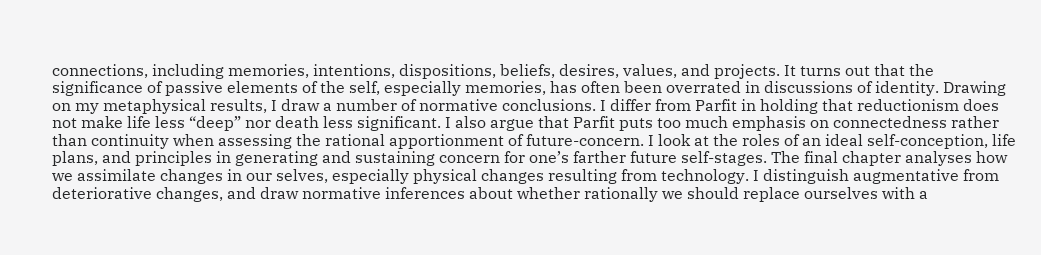connections, including memories, intentions, dispositions, beliefs, desires, values, and projects. It turns out that the significance of passive elements of the self, especially memories, has often been overrated in discussions of identity. Drawing on my metaphysical results, I draw a number of normative conclusions. I differ from Parfit in holding that reductionism does not make life less “deep” nor death less significant. I also argue that Parfit puts too much emphasis on connectedness rather than continuity when assessing the rational apportionment of future-concern. I look at the roles of an ideal self-conception, life plans, and principles in generating and sustaining concern for one’s farther future self-stages. The final chapter analyses how we assimilate changes in our selves, especially physical changes resulting from technology. I distinguish augmentative from deteriorative changes, and draw normative inferences about whether rationally we should replace ourselves with a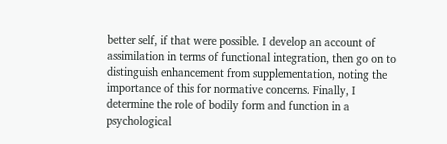better self, if that were possible. I develop an account of assimilation in terms of functional integration, then go on to distinguish enhancement from supplementation, noting the importance of this for normative concerns. Finally, I determine the role of bodily form and function in a psychological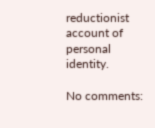reductionist account of personal identity.

No comments: